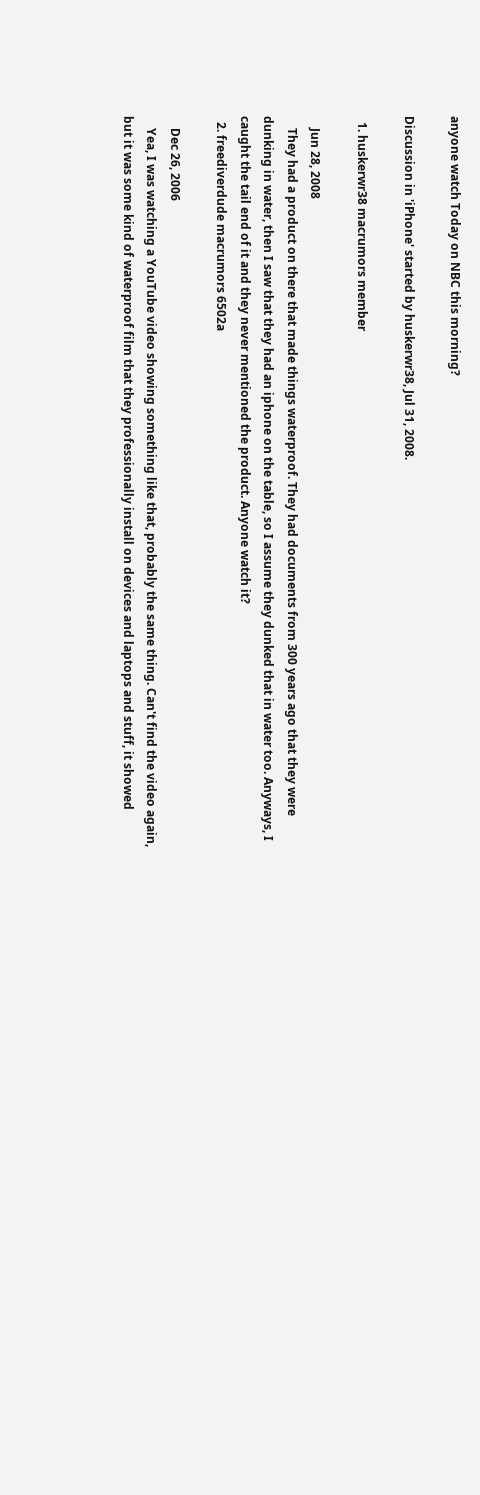anyone watch Today on NBC this morning?

Discussion in 'iPhone' started by huskerwr38, Jul 31, 2008.

  1. huskerwr38 macrumors member

    Jun 28, 2008
    They had a product on there that made things waterproof. They had documents from 300 years ago that they were dunking in water, then I saw that they had an iphone on the table, so I assume they dunked that in water too. Anyways, I caught the tail end of it and they never mentioned the product. Anyone watch it?
  2. freediverdude macrumors 6502a

    Dec 26, 2006
    Yea, I was watching a YouTube video showing something like that, probably the same thing. Can't find the video again, but it was some kind of waterproof film that they professionally install on devices and laptops and stuff, it showed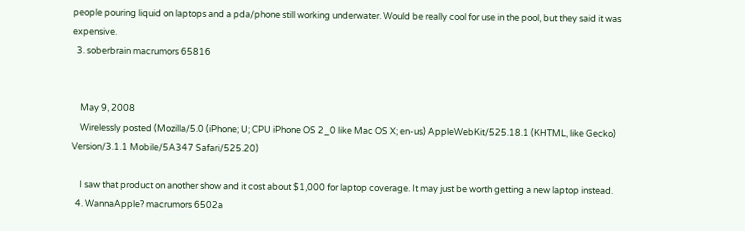people pouring liquid on laptops and a pda/phone still working underwater. Would be really cool for use in the pool, but they said it was expensive.
  3. soberbrain macrumors 65816


    May 9, 2008
    Wirelessly posted (Mozilla/5.0 (iPhone; U; CPU iPhone OS 2_0 like Mac OS X; en-us) AppleWebKit/525.18.1 (KHTML, like Gecko) Version/3.1.1 Mobile/5A347 Safari/525.20)

    I saw that product on another show and it cost about $1,000 for laptop coverage. It may just be worth getting a new laptop instead.
  4. WannaApple? macrumors 6502a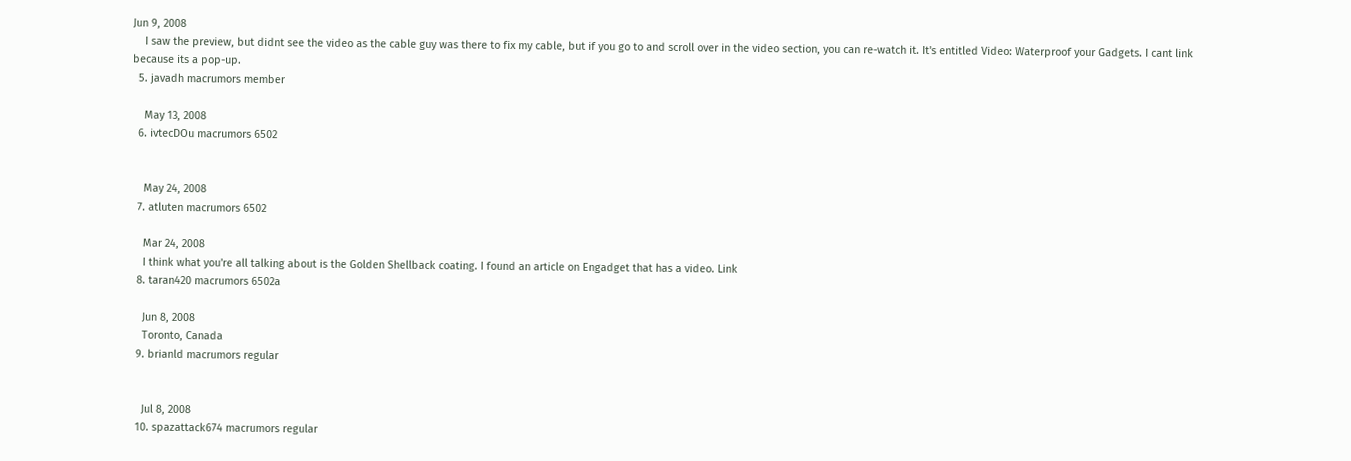Jun 9, 2008
    I saw the preview, but didnt see the video as the cable guy was there to fix my cable, but if you go to and scroll over in the video section, you can re-watch it. It's entitled Video: Waterproof your Gadgets. I cant link because its a pop-up.
  5. javadh macrumors member

    May 13, 2008
  6. ivtecDOu macrumors 6502


    May 24, 2008
  7. atluten macrumors 6502

    Mar 24, 2008
    I think what you're all talking about is the Golden Shellback coating. I found an article on Engadget that has a video. Link
  8. taran420 macrumors 6502a

    Jun 8, 2008
    Toronto, Canada
  9. brianld macrumors regular


    Jul 8, 2008
  10. spazattack674 macrumors regular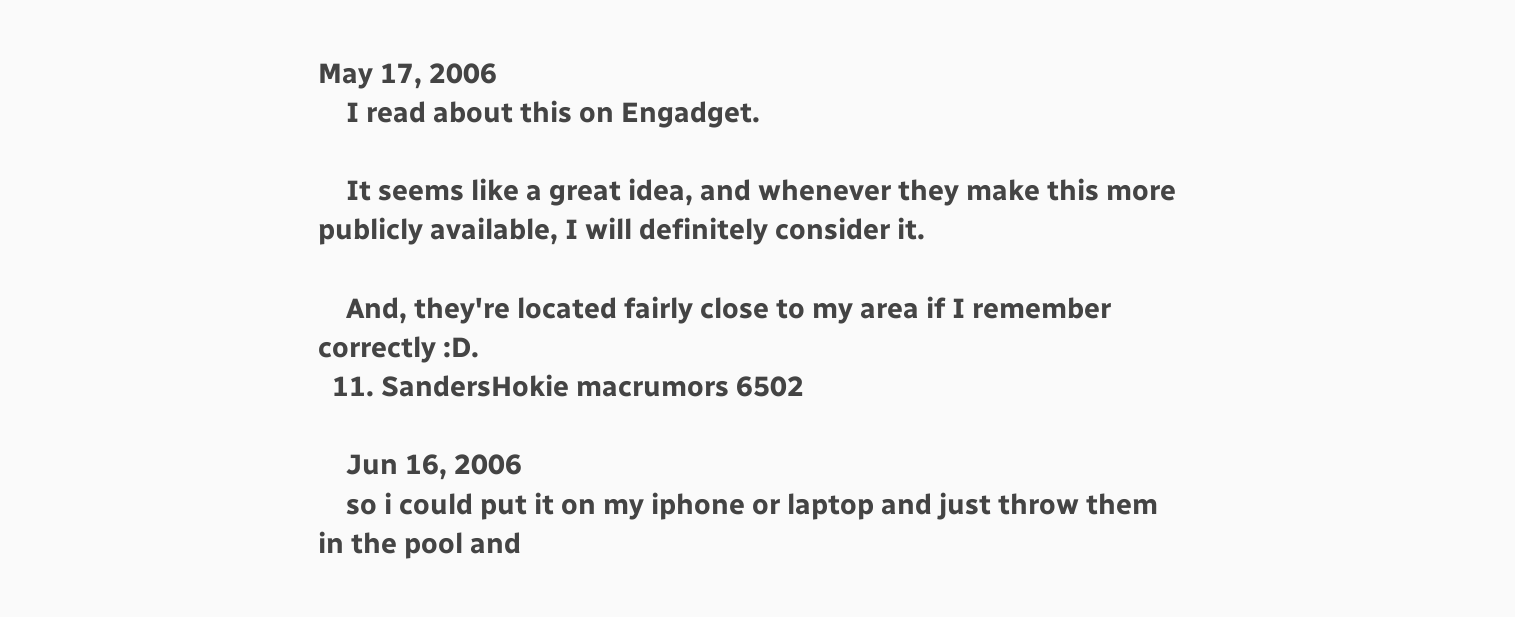May 17, 2006
    I read about this on Engadget.

    It seems like a great idea, and whenever they make this more publicly available, I will definitely consider it.

    And, they're located fairly close to my area if I remember correctly :D.
  11. SandersHokie macrumors 6502

    Jun 16, 2006
    so i could put it on my iphone or laptop and just throw them in the pool and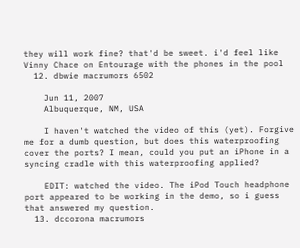they will work fine? that'd be sweet. i'd feel like Vinny Chace on Entourage with the phones in the pool
  12. dbwie macrumors 6502

    Jun 11, 2007
    Albuquerque, NM, USA

    I haven't watched the video of this (yet). Forgive me for a dumb question, but does this waterproofing cover the ports? I mean, could you put an iPhone in a syncing cradle with this waterproofing applied?

    EDIT: watched the video. The iPod Touch headphone port appeared to be working in the demo, so i guess that answered my question.
  13. dccorona macrumors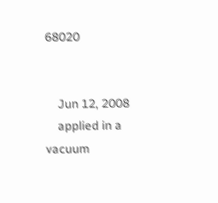68020


    Jun 12, 2008
    applied in a vacuum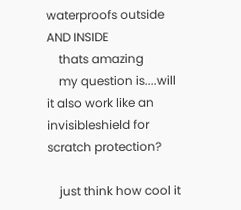waterproofs outside AND INSIDE
    thats amazing
    my question is....will it also work like an invisibleshield for scratch protection?

    just think how cool it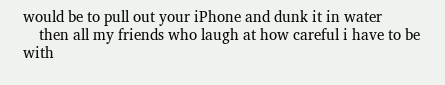would be to pull out your iPhone and dunk it in water
    then all my friends who laugh at how careful i have to be with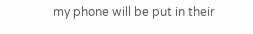my phone will be put in their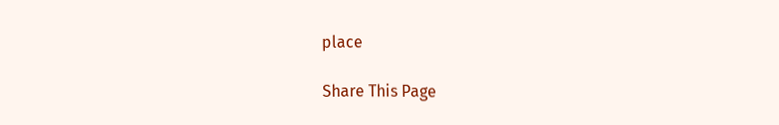place

Share This Page